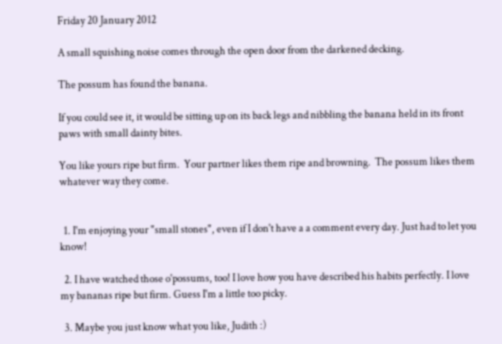Friday 20 January 2012

A small squishing noise comes through the open door from the darkened decking.

The possum has found the banana.

If you could see it, it would be sitting up on its back legs and nibbling the banana held in its front paws with small dainty bites.

You like yours ripe but firm.  Your partner likes them ripe and browning.  The possum likes them whatever way they come.


  1. I'm enjoying your "small stones", even if I don't have a a comment every day. Just had to let you know!

  2. I have watched those o'possums, too! I love how you have described his habits perfectly. I love my bananas ripe but firm. Guess I'm a little too picky.

  3. Maybe you just know what you like, Judith :)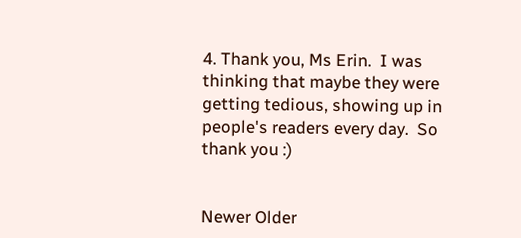4. Thank you, Ms Erin.  I was thinking that maybe they were getting tedious, showing up in people's readers every day.  So thank you :)


Newer Older